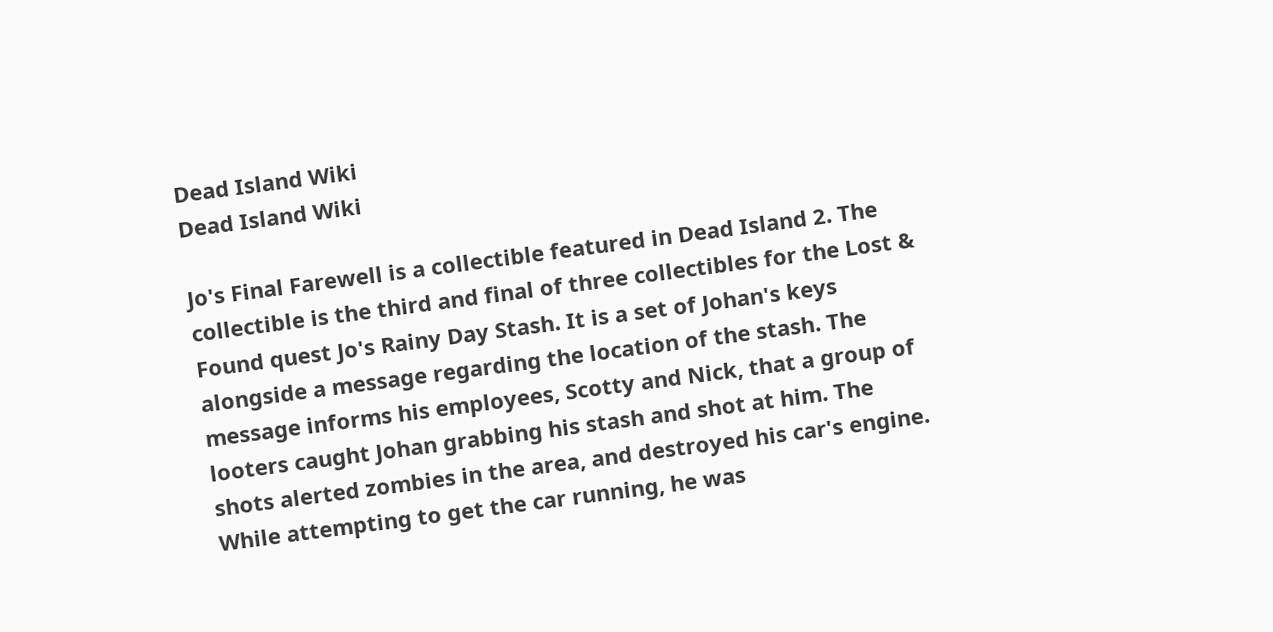Dead Island Wiki
Dead Island Wiki

Jo's Final Farewell is a collectible featured in Dead Island 2. The collectible is the third and final of three collectibles for the Lost & Found quest Jo's Rainy Day Stash. It is a set of Johan's keys alongside a message regarding the location of the stash. The message informs his employees, Scotty and Nick, that a group of looters caught Johan grabbing his stash and shot at him. The shots alerted zombies in the area, and destroyed his car's engine. While attempting to get the car running, he was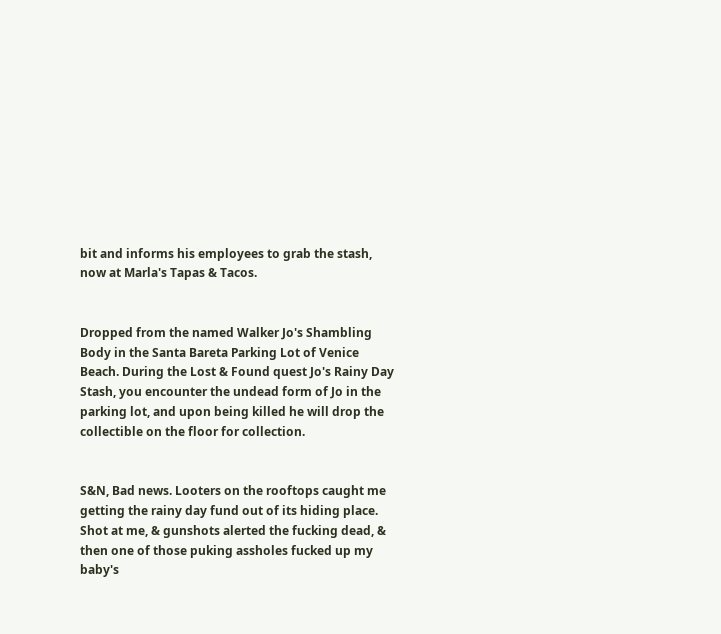bit and informs his employees to grab the stash, now at Marla's Tapas & Tacos.


Dropped from the named Walker Jo's Shambling Body in the Santa Bareta Parking Lot of Venice Beach. During the Lost & Found quest Jo's Rainy Day Stash, you encounter the undead form of Jo in the parking lot, and upon being killed he will drop the collectible on the floor for collection.


S&N, Bad news. Looters on the rooftops caught me getting the rainy day fund out of its hiding place. Shot at me, & gunshots alerted the fucking dead, & then one of those puking assholes fucked up my baby's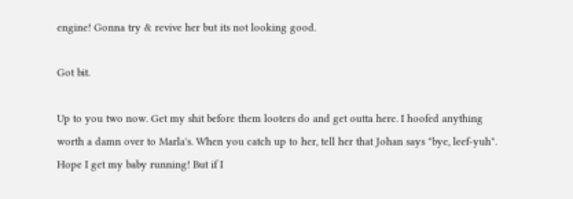engine! Gonna try & revive her but its not looking good.

Got bit.

Up to you two now. Get my shit before them looters do and get outta here. I hoofed anything worth a damn over to Marla's. When you catch up to her, tell her that Johan says "bye, leef-yuh". Hope I get my baby running! But if I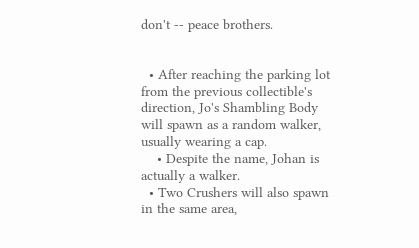don't -- peace brothers.


  • After reaching the parking lot from the previous collectible's direction, Jo's Shambling Body will spawn as a random walker, usually wearing a cap.
    • Despite the name, Johan is actually a walker.
  • Two Crushers will also spawn in the same area,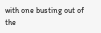with one busting out of the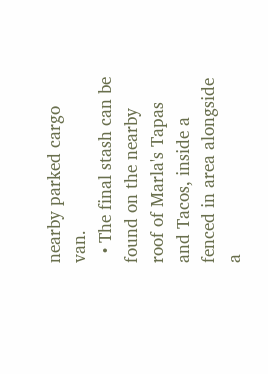nearby parked cargo van.
  • The final stash can be found on the nearby roof of Marla's Tapas and Tacos, inside a fenced in area alongside a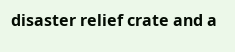disaster relief crate and a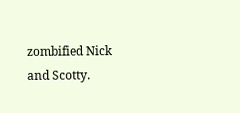zombified Nick and Scotty.